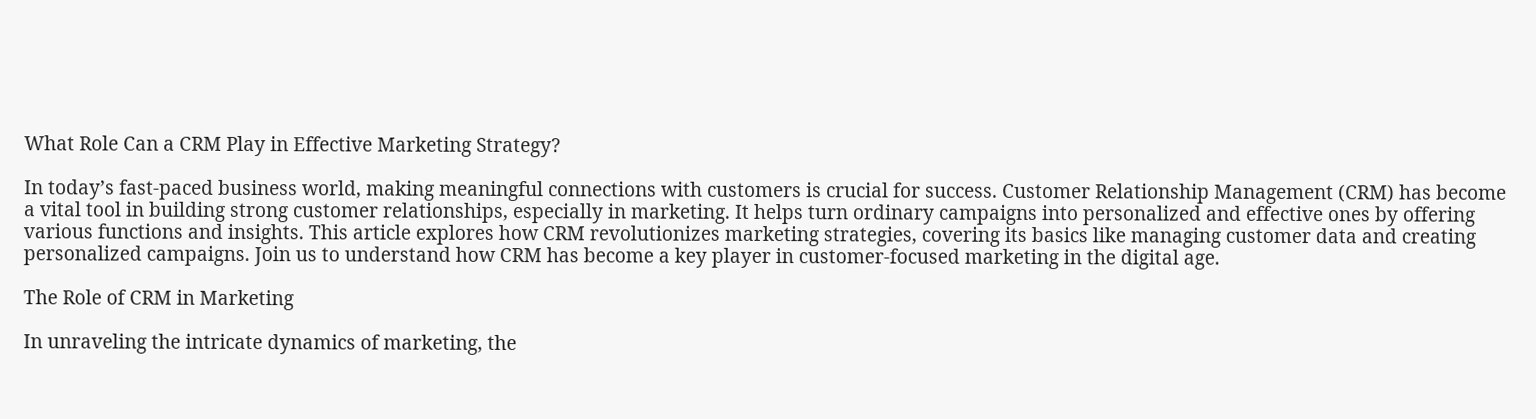What Role Can a CRM Play in Effective Marketing Strategy?

In today’s fast-paced business world, making meaningful connections with customers is crucial for success. Customer Relationship Management (CRM) has become a vital tool in building strong customer relationships, especially in marketing. It helps turn ordinary campaigns into personalized and effective ones by offering various functions and insights. This article explores how CRM revolutionizes marketing strategies, covering its basics like managing customer data and creating personalized campaigns. Join us to understand how CRM has become a key player in customer-focused marketing in the digital age.

The Role of CRM in Marketing

In unraveling the intricate dynamics of marketing, the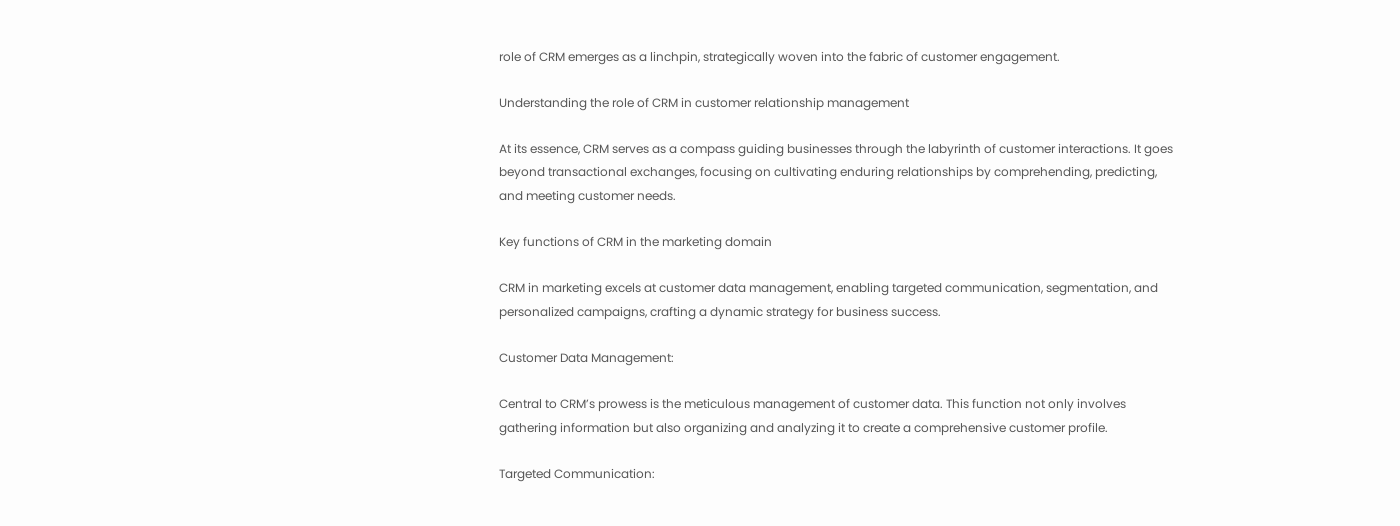role of CRM emerges as a linchpin, strategically woven into the fabric of customer engagement.

Understanding the role of CRM in customer relationship management

At its essence, CRM serves as a compass guiding businesses through the labyrinth of customer interactions. It goes beyond transactional exchanges, focusing on cultivating enduring relationships by comprehending, predicting, and meeting customer needs.

Key functions of CRM in the marketing domain

CRM in marketing excels at customer data management, enabling targeted communication, segmentation, and personalized campaigns, crafting a dynamic strategy for business success.

Customer Data Management:

Central to CRM’s prowess is the meticulous management of customer data. This function not only involves gathering information but also organizing and analyzing it to create a comprehensive customer profile.

Targeted Communication: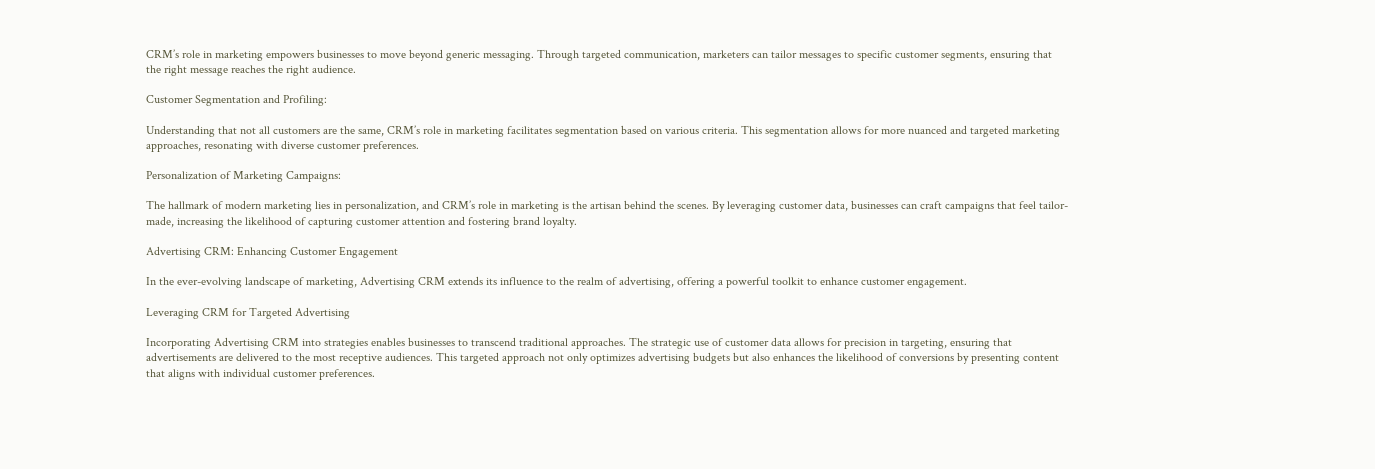CRM’s role in marketing empowers businesses to move beyond generic messaging. Through targeted communication, marketers can tailor messages to specific customer segments, ensuring that the right message reaches the right audience.

Customer Segmentation and Profiling:

Understanding that not all customers are the same, CRM’s role in marketing facilitates segmentation based on various criteria. This segmentation allows for more nuanced and targeted marketing approaches, resonating with diverse customer preferences.

Personalization of Marketing Campaigns:

The hallmark of modern marketing lies in personalization, and CRM’s role in marketing is the artisan behind the scenes. By leveraging customer data, businesses can craft campaigns that feel tailor-made, increasing the likelihood of capturing customer attention and fostering brand loyalty.

Advertising CRM: Enhancing Customer Engagement

In the ever-evolving landscape of marketing, Advertising CRM extends its influence to the realm of advertising, offering a powerful toolkit to enhance customer engagement.

Leveraging CRM for Targeted Advertising

Incorporating Advertising CRM into strategies enables businesses to transcend traditional approaches. The strategic use of customer data allows for precision in targeting, ensuring that advertisements are delivered to the most receptive audiences. This targeted approach not only optimizes advertising budgets but also enhances the likelihood of conversions by presenting content that aligns with individual customer preferences.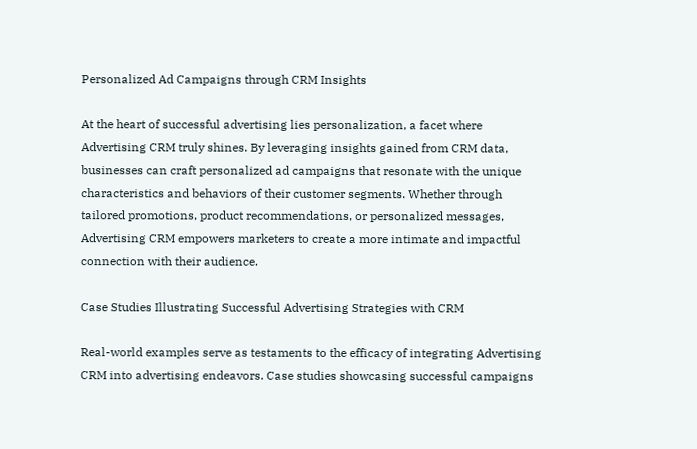Personalized Ad Campaigns through CRM Insights

At the heart of successful advertising lies personalization, a facet where Advertising CRM truly shines. By leveraging insights gained from CRM data, businesses can craft personalized ad campaigns that resonate with the unique characteristics and behaviors of their customer segments. Whether through tailored promotions, product recommendations, or personalized messages, Advertising CRM empowers marketers to create a more intimate and impactful connection with their audience.

Case Studies Illustrating Successful Advertising Strategies with CRM

Real-world examples serve as testaments to the efficacy of integrating Advertising CRM into advertising endeavors. Case studies showcasing successful campaigns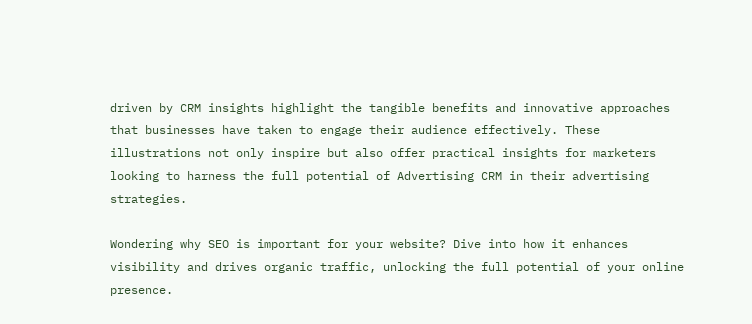driven by CRM insights highlight the tangible benefits and innovative approaches that businesses have taken to engage their audience effectively. These illustrations not only inspire but also offer practical insights for marketers looking to harness the full potential of Advertising CRM in their advertising strategies.

Wondering why SEO is important for your website? Dive into how it enhances visibility and drives organic traffic, unlocking the full potential of your online presence.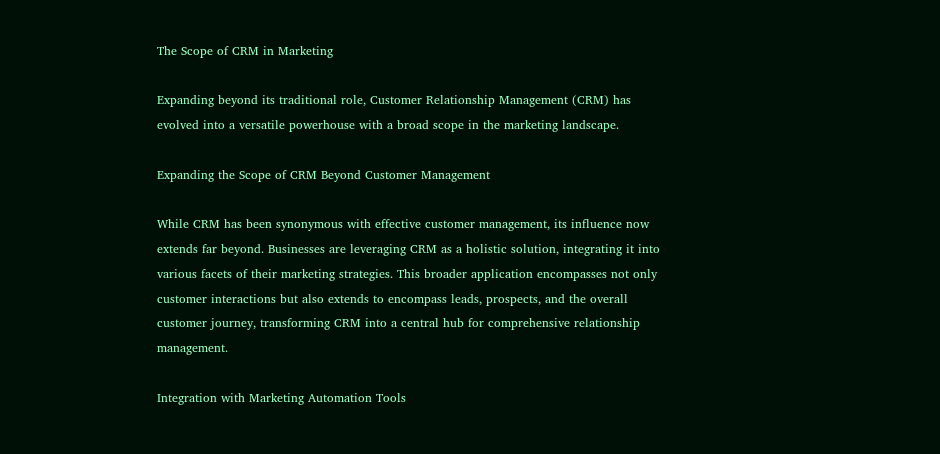The Scope of CRM in Marketing

Expanding beyond its traditional role, Customer Relationship Management (CRM) has evolved into a versatile powerhouse with a broad scope in the marketing landscape.

Expanding the Scope of CRM Beyond Customer Management

While CRM has been synonymous with effective customer management, its influence now extends far beyond. Businesses are leveraging CRM as a holistic solution, integrating it into various facets of their marketing strategies. This broader application encompasses not only customer interactions but also extends to encompass leads, prospects, and the overall customer journey, transforming CRM into a central hub for comprehensive relationship management.

Integration with Marketing Automation Tools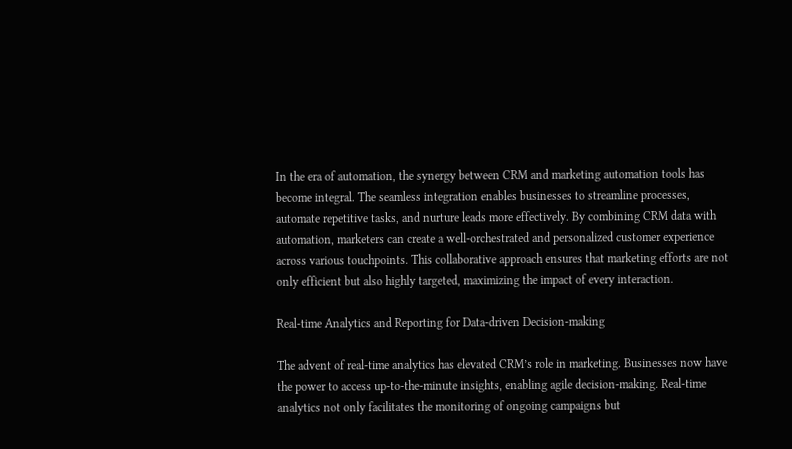In the era of automation, the synergy between CRM and marketing automation tools has become integral. The seamless integration enables businesses to streamline processes, automate repetitive tasks, and nurture leads more effectively. By combining CRM data with automation, marketers can create a well-orchestrated and personalized customer experience across various touchpoints. This collaborative approach ensures that marketing efforts are not only efficient but also highly targeted, maximizing the impact of every interaction.

Real-time Analytics and Reporting for Data-driven Decision-making

The advent of real-time analytics has elevated CRM’s role in marketing. Businesses now have the power to access up-to-the-minute insights, enabling agile decision-making. Real-time analytics not only facilitates the monitoring of ongoing campaigns but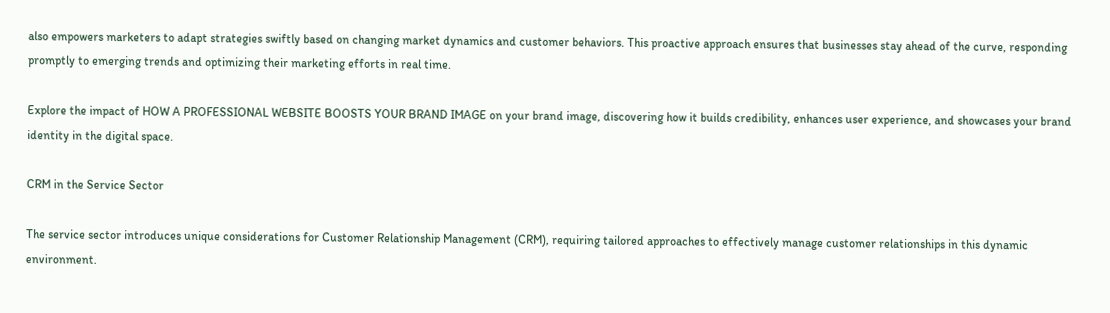also empowers marketers to adapt strategies swiftly based on changing market dynamics and customer behaviors. This proactive approach ensures that businesses stay ahead of the curve, responding promptly to emerging trends and optimizing their marketing efforts in real time.

Explore the impact of HOW A PROFESSIONAL WEBSITE BOOSTS YOUR BRAND IMAGE on your brand image, discovering how it builds credibility, enhances user experience, and showcases your brand identity in the digital space.

CRM in the Service Sector

The service sector introduces unique considerations for Customer Relationship Management (CRM), requiring tailored approaches to effectively manage customer relationships in this dynamic environment.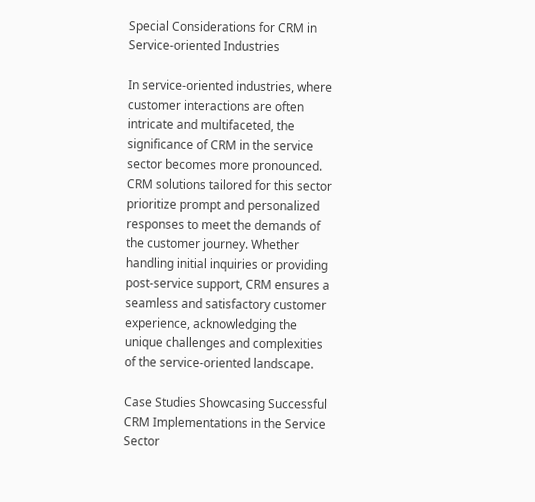Special Considerations for CRM in Service-oriented Industries

In service-oriented industries, where customer interactions are often intricate and multifaceted, the significance of CRM in the service sector becomes more pronounced. CRM solutions tailored for this sector prioritize prompt and personalized responses to meet the demands of the customer journey. Whether handling initial inquiries or providing post-service support, CRM ensures a seamless and satisfactory customer experience, acknowledging the unique challenges and complexities of the service-oriented landscape.

Case Studies Showcasing Successful CRM Implementations in the Service Sector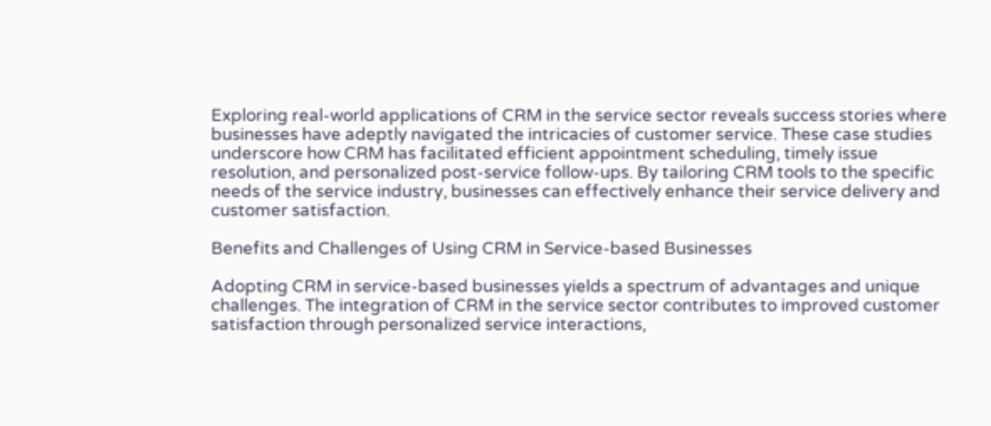Exploring real-world applications of CRM in the service sector reveals success stories where businesses have adeptly navigated the intricacies of customer service. These case studies underscore how CRM has facilitated efficient appointment scheduling, timely issue resolution, and personalized post-service follow-ups. By tailoring CRM tools to the specific needs of the service industry, businesses can effectively enhance their service delivery and customer satisfaction.

Benefits and Challenges of Using CRM in Service-based Businesses

Adopting CRM in service-based businesses yields a spectrum of advantages and unique challenges. The integration of CRM in the service sector contributes to improved customer satisfaction through personalized service interactions,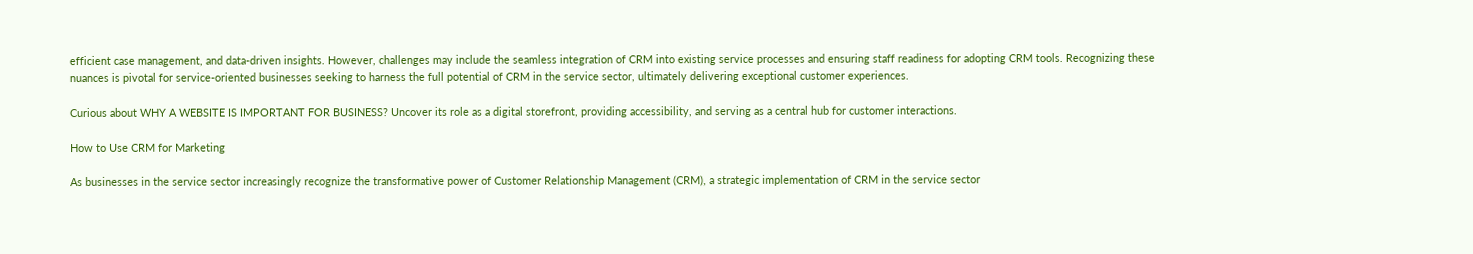efficient case management, and data-driven insights. However, challenges may include the seamless integration of CRM into existing service processes and ensuring staff readiness for adopting CRM tools. Recognizing these nuances is pivotal for service-oriented businesses seeking to harness the full potential of CRM in the service sector, ultimately delivering exceptional customer experiences.

Curious about WHY A WEBSITE IS IMPORTANT FOR BUSINESS? Uncover its role as a digital storefront, providing accessibility, and serving as a central hub for customer interactions.

How to Use CRM for Marketing

As businesses in the service sector increasingly recognize the transformative power of Customer Relationship Management (CRM), a strategic implementation of CRM in the service sector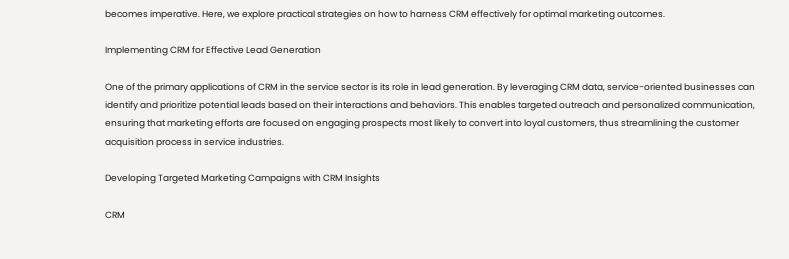becomes imperative. Here, we explore practical strategies on how to harness CRM effectively for optimal marketing outcomes.

Implementing CRM for Effective Lead Generation

One of the primary applications of CRM in the service sector is its role in lead generation. By leveraging CRM data, service-oriented businesses can identify and prioritize potential leads based on their interactions and behaviors. This enables targeted outreach and personalized communication, ensuring that marketing efforts are focused on engaging prospects most likely to convert into loyal customers, thus streamlining the customer acquisition process in service industries.

Developing Targeted Marketing Campaigns with CRM Insights

CRM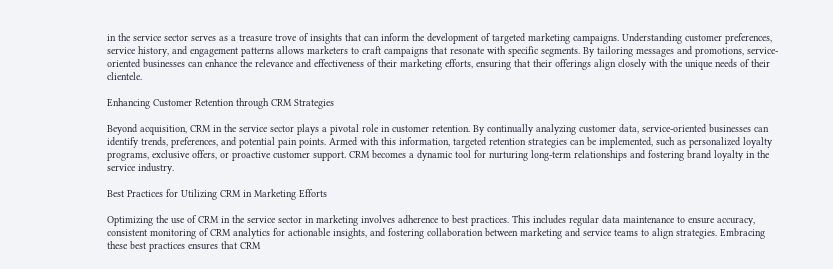in the service sector serves as a treasure trove of insights that can inform the development of targeted marketing campaigns. Understanding customer preferences, service history, and engagement patterns allows marketers to craft campaigns that resonate with specific segments. By tailoring messages and promotions, service-oriented businesses can enhance the relevance and effectiveness of their marketing efforts, ensuring that their offerings align closely with the unique needs of their clientele.

Enhancing Customer Retention through CRM Strategies

Beyond acquisition, CRM in the service sector plays a pivotal role in customer retention. By continually analyzing customer data, service-oriented businesses can identify trends, preferences, and potential pain points. Armed with this information, targeted retention strategies can be implemented, such as personalized loyalty programs, exclusive offers, or proactive customer support. CRM becomes a dynamic tool for nurturing long-term relationships and fostering brand loyalty in the service industry.

Best Practices for Utilizing CRM in Marketing Efforts

Optimizing the use of CRM in the service sector in marketing involves adherence to best practices. This includes regular data maintenance to ensure accuracy, consistent monitoring of CRM analytics for actionable insights, and fostering collaboration between marketing and service teams to align strategies. Embracing these best practices ensures that CRM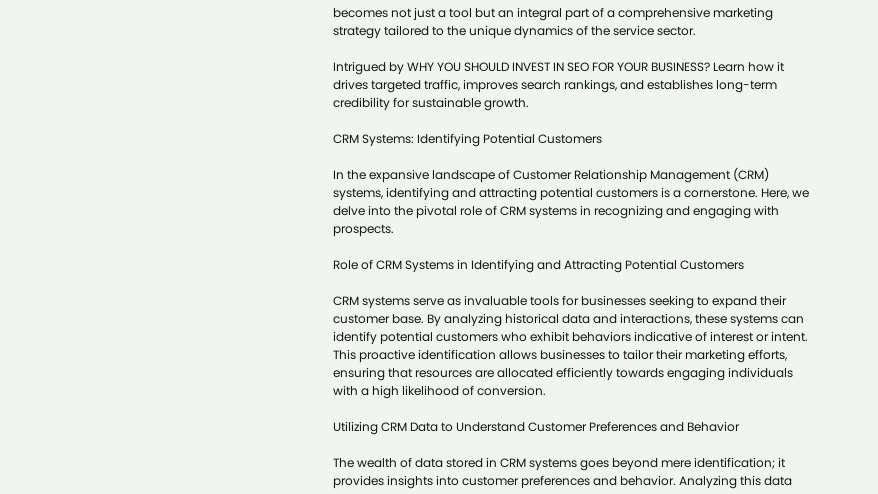becomes not just a tool but an integral part of a comprehensive marketing strategy tailored to the unique dynamics of the service sector.

Intrigued by WHY YOU SHOULD INVEST IN SEO FOR YOUR BUSINESS? Learn how it drives targeted traffic, improves search rankings, and establishes long-term credibility for sustainable growth.

CRM Systems: Identifying Potential Customers

In the expansive landscape of Customer Relationship Management (CRM) systems, identifying and attracting potential customers is a cornerstone. Here, we delve into the pivotal role of CRM systems in recognizing and engaging with prospects.

Role of CRM Systems in Identifying and Attracting Potential Customers

CRM systems serve as invaluable tools for businesses seeking to expand their customer base. By analyzing historical data and interactions, these systems can identify potential customers who exhibit behaviors indicative of interest or intent. This proactive identification allows businesses to tailor their marketing efforts, ensuring that resources are allocated efficiently towards engaging individuals with a high likelihood of conversion.

Utilizing CRM Data to Understand Customer Preferences and Behavior

The wealth of data stored in CRM systems goes beyond mere identification; it provides insights into customer preferences and behavior. Analyzing this data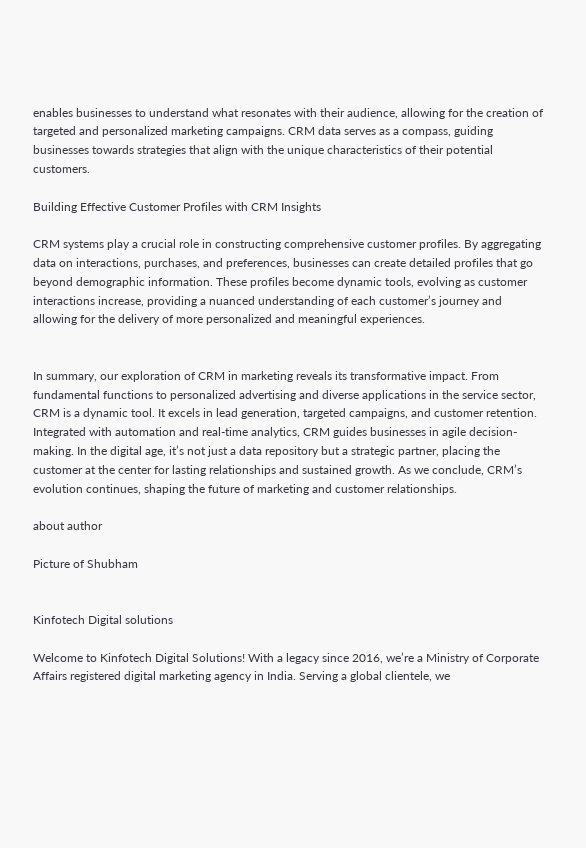enables businesses to understand what resonates with their audience, allowing for the creation of targeted and personalized marketing campaigns. CRM data serves as a compass, guiding businesses towards strategies that align with the unique characteristics of their potential customers.

Building Effective Customer Profiles with CRM Insights

CRM systems play a crucial role in constructing comprehensive customer profiles. By aggregating data on interactions, purchases, and preferences, businesses can create detailed profiles that go beyond demographic information. These profiles become dynamic tools, evolving as customer interactions increase, providing a nuanced understanding of each customer’s journey and allowing for the delivery of more personalized and meaningful experiences.


In summary, our exploration of CRM in marketing reveals its transformative impact. From fundamental functions to personalized advertising and diverse applications in the service sector, CRM is a dynamic tool. It excels in lead generation, targeted campaigns, and customer retention. Integrated with automation and real-time analytics, CRM guides businesses in agile decision-making. In the digital age, it’s not just a data repository but a strategic partner, placing the customer at the center for lasting relationships and sustained growth. As we conclude, CRM’s evolution continues, shaping the future of marketing and customer relationships.

about author

Picture of Shubham


Kinfotech Digital solutions

Welcome to Kinfotech Digital Solutions! With a legacy since 2016, we’re a Ministry of Corporate Affairs registered digital marketing agency in India. Serving a global clientele, we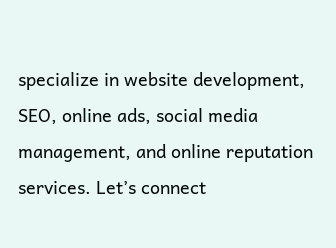specialize in website development, SEO, online ads, social media management, and online reputation services. Let’s connect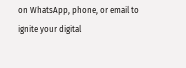on WhatsApp, phone, or email to ignite your digital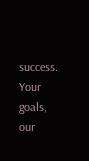success. Your goals, our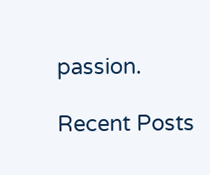passion.

Recent Posts